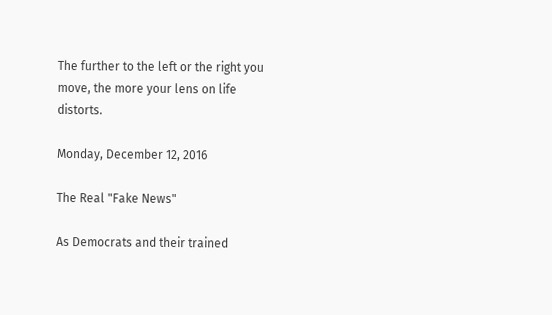The further to the left or the right you move, the more your lens on life distorts.

Monday, December 12, 2016

The Real "Fake News"

As Democrats and their trained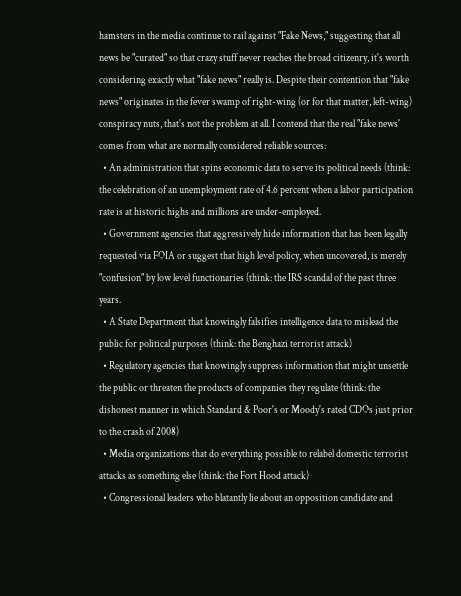hamsters in the media continue to rail against "Fake News," suggesting that all news be "curated" so that crazy stuff never reaches the broad citizenry, it's worth considering exactly what "fake news" really is. Despite their contention that "fake news" originates in the fever swamp of right-wing (or for that matter, left-wing) conspiracy nuts, that's not the problem at all. I contend that the real "fake news' comes from what are normally considered reliable sources:
  • An administration that spins economic data to serve its political needs (think: the celebration of an unemployment rate of 4.6 percent when a labor participation rate is at historic highs and millions are under-employed.
  • Government agencies that aggressively hide information that has been legally requested via FOIA or suggest that high level policy, when uncovered, is merely "confusion" by low level functionaries (think: the IRS scandal of the past three years.
  • A State Department that knowingly falsifies intelligence data to mislead the public for political purposes (think: the Benghazi terrorist attack)
  • Regulatory agencies that knowingly suppress information that might unsettle the public or threaten the products of companies they regulate (think: the dishonest manner in which Standard & Poor's or Moody's rated CDOs just prior to the crash of 2008)
  • Media organizations that do everything possible to relabel domestic terrorist attacks as something else (think: the Fort Hood attack)
  • Congressional leaders who blatantly lie about an opposition candidate and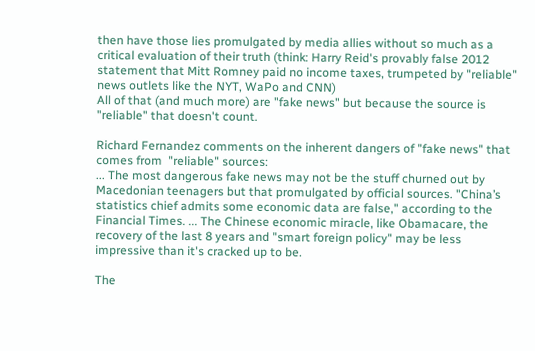then have those lies promulgated by media allies without so much as a critical evaluation of their truth (think: Harry Reid's provably false 2012 statement that Mitt Romney paid no income taxes, trumpeted by "reliable" news outlets like the NYT, WaPo and CNN)
All of that (and much more) are "fake news" but because the source is "reliable" that doesn't count.

Richard Fernandez comments on the inherent dangers of "fake news" that comes from  "reliable" sources:
... The most dangerous fake news may not be the stuff churned out by Macedonian teenagers but that promulgated by official sources. "China’s statistics chief admits some economic data are false," according to the Financial Times. ... The Chinese economic miracle, like Obamacare, the recovery of the last 8 years and "smart foreign policy" may be less impressive than it's cracked up to be.

The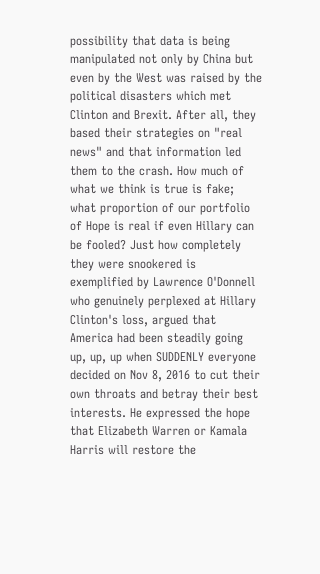possibility that data is being manipulated not only by China but even by the West was raised by the political disasters which met Clinton and Brexit. After all, they based their strategies on "real news" and that information led them to the crash. How much of what we think is true is fake; what proportion of our portfolio of Hope is real if even Hillary can be fooled? Just how completely they were snookered is exemplified by Lawrence O'Donnell who genuinely perplexed at Hillary Clinton's loss, argued that America had been steadily going up, up, up when SUDDENLY everyone decided on Nov 8, 2016 to cut their own throats and betray their best interests. He expressed the hope that Elizabeth Warren or Kamala Harris will restore the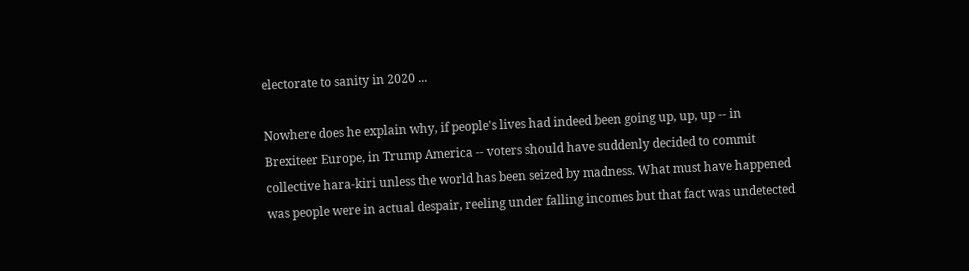electorate to sanity in 2020 ...

Nowhere does he explain why, if people's lives had indeed been going up, up, up -- in Brexiteer Europe, in Trump America -- voters should have suddenly decided to commit collective hara-kiri unless the world has been seized by madness. What must have happened was people were in actual despair, reeling under falling incomes but that fact was undetected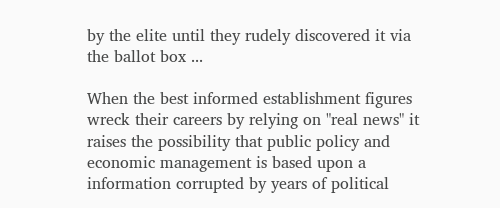by the elite until they rudely discovered it via the ballot box ...

When the best informed establishment figures wreck their careers by relying on "real news" it raises the possibility that public policy and economic management is based upon a information corrupted by years of political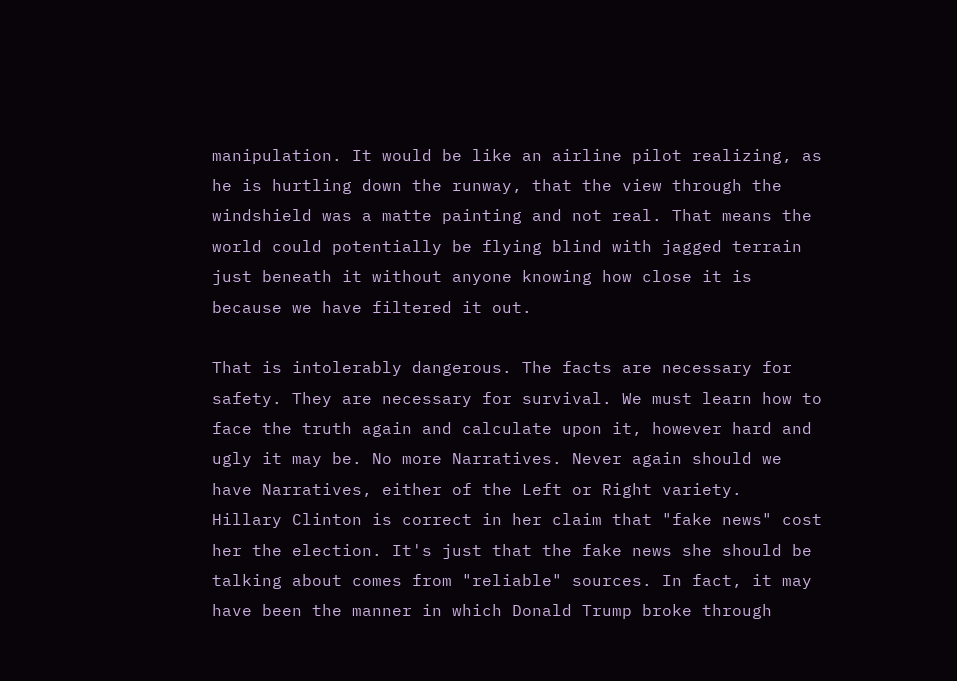manipulation. It would be like an airline pilot realizing, as he is hurtling down the runway, that the view through the windshield was a matte painting and not real. That means the world could potentially be flying blind with jagged terrain just beneath it without anyone knowing how close it is because we have filtered it out.

That is intolerably dangerous. The facts are necessary for safety. They are necessary for survival. We must learn how to face the truth again and calculate upon it, however hard and ugly it may be. No more Narratives. Never again should we have Narratives, either of the Left or Right variety.
Hillary Clinton is correct in her claim that "fake news" cost her the election. It's just that the fake news she should be talking about comes from "reliable" sources. In fact, it may have been the manner in which Donald Trump broke through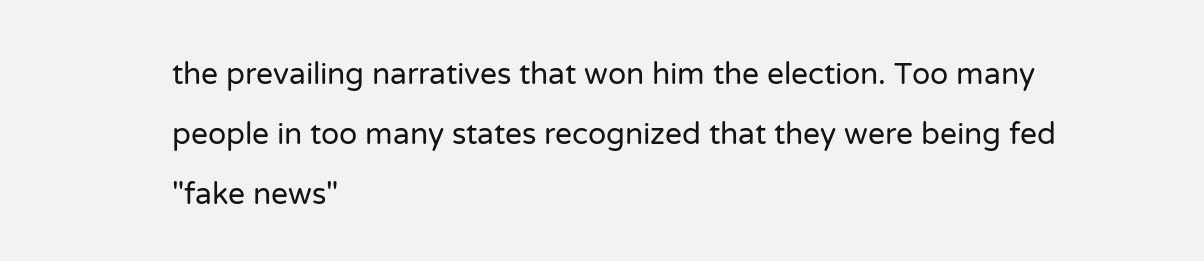the prevailing narratives that won him the election. Too many people in too many states recognized that they were being fed "fake news"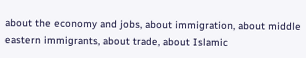about the economy and jobs, about immigration, about middle eastern immigrants, about trade, about Islamic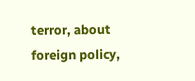terror, about foreign policy,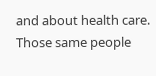and about health care. Those same people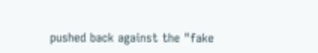pushed back against the "fake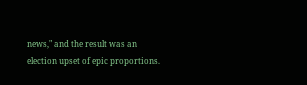news," and the result was an election upset of epic proportions.